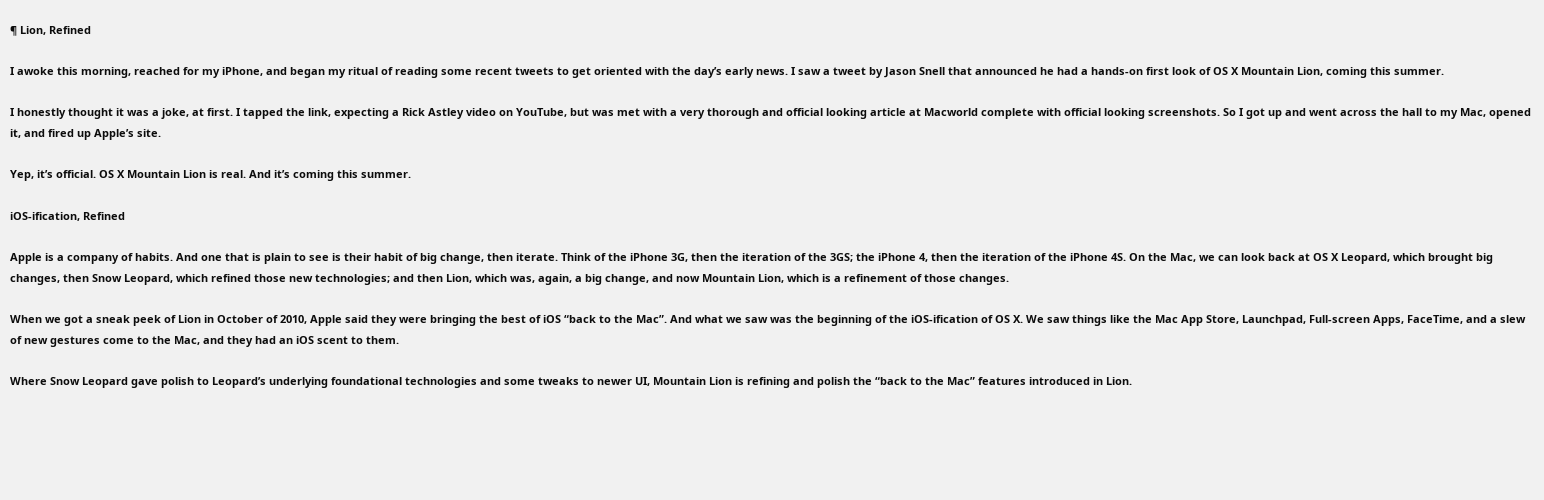¶ Lion, Refined

I awoke this morning, reached for my iPhone, and began my ritual of reading some recent tweets to get oriented with the day’s early news. I saw a tweet by Jason Snell that announced he had a hands-on first look of OS X Mountain Lion, coming this summer.

I honestly thought it was a joke, at first. I tapped the link, expecting a Rick Astley video on YouTube, but was met with a very thorough and official looking article at Macworld complete with official looking screenshots. So I got up and went across the hall to my Mac, opened it, and fired up Apple’s site.

Yep, it’s official. OS X Mountain Lion is real. And it’s coming this summer.

iOS-ification, Refined

Apple is a company of habits. And one that is plain to see is their habit of big change, then iterate. Think of the iPhone 3G, then the iteration of the 3GS; the iPhone 4, then the iteration of the iPhone 4S. On the Mac, we can look back at OS X Leopard, which brought big changes, then Snow Leopard, which refined those new technologies; and then Lion, which was, again, a big change, and now Mountain Lion, which is a refinement of those changes.

When we got a sneak peek of Lion in October of 2010, Apple said they were bringing the best of iOS “back to the Mac”. And what we saw was the beginning of the iOS-ification of OS X. We saw things like the Mac App Store, Launchpad, Full-screen Apps, FaceTime, and a slew of new gestures come to the Mac, and they had an iOS scent to them.

Where Snow Leopard gave polish to Leopard’s underlying foundational technologies and some tweaks to newer UI, Mountain Lion is refining and polish the “back to the Mac” features introduced in Lion.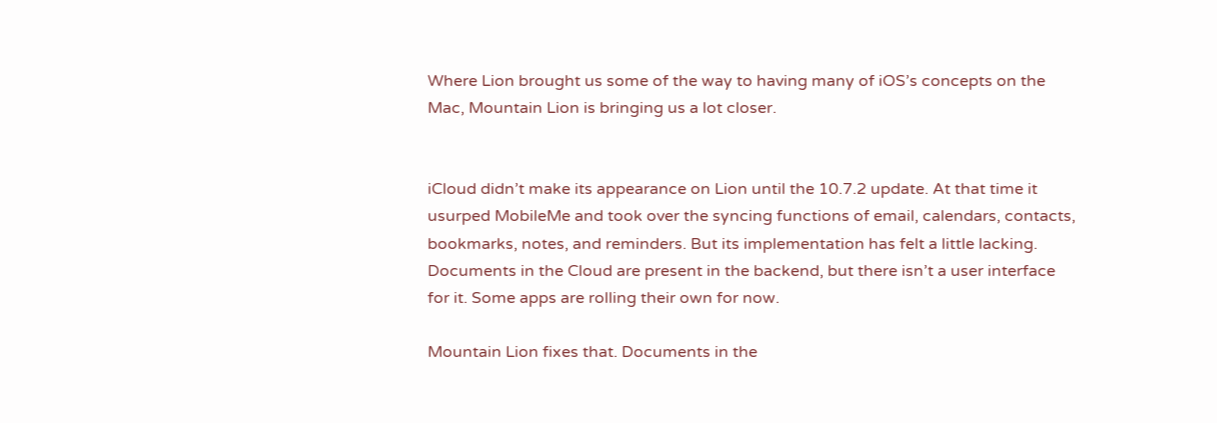Where Lion brought us some of the way to having many of iOS’s concepts on the Mac, Mountain Lion is bringing us a lot closer.


iCloud didn’t make its appearance on Lion until the 10.7.2 update. At that time it usurped MobileMe and took over the syncing functions of email, calendars, contacts, bookmarks, notes, and reminders. But its implementation has felt a little lacking. Documents in the Cloud are present in the backend, but there isn’t a user interface for it. Some apps are rolling their own for now.

Mountain Lion fixes that. Documents in the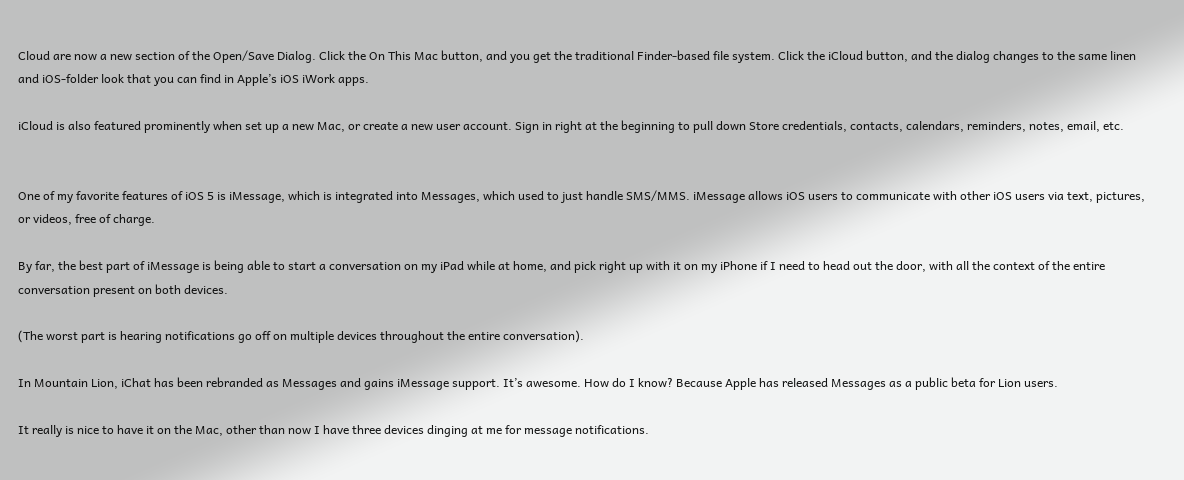Cloud are now a new section of the Open/Save Dialog. Click the On This Mac button, and you get the traditional Finder-based file system. Click the iCloud button, and the dialog changes to the same linen and iOS-folder look that you can find in Apple’s iOS iWork apps.

iCloud is also featured prominently when set up a new Mac, or create a new user account. Sign in right at the beginning to pull down Store credentials, contacts, calendars, reminders, notes, email, etc.


One of my favorite features of iOS 5 is iMessage, which is integrated into Messages, which used to just handle SMS/MMS. iMessage allows iOS users to communicate with other iOS users via text, pictures, or videos, free of charge.

By far, the best part of iMessage is being able to start a conversation on my iPad while at home, and pick right up with it on my iPhone if I need to head out the door, with all the context of the entire conversation present on both devices.

(The worst part is hearing notifications go off on multiple devices throughout the entire conversation).

In Mountain Lion, iChat has been rebranded as Messages and gains iMessage support. It’s awesome. How do I know? Because Apple has released Messages as a public beta for Lion users.

It really is nice to have it on the Mac, other than now I have three devices dinging at me for message notifications.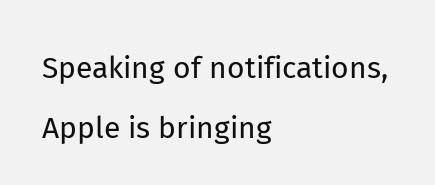Speaking of notifications, Apple is bringing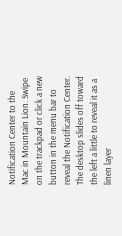Notification Center to the Mac in Mountain Lion. Swipe on the trackpad or click a new button in the menu bar to reveal the Notification Center. The desktop slides off toward the left a little to reveal it as a linen layer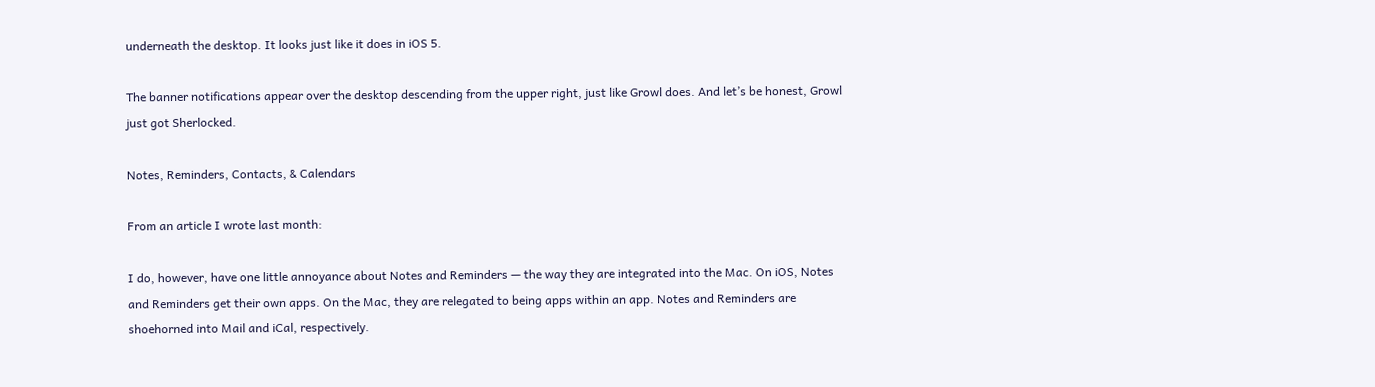underneath the desktop. It looks just like it does in iOS 5.

The banner notifications appear over the desktop descending from the upper right, just like Growl does. And let’s be honest, Growl just got Sherlocked.

Notes, Reminders, Contacts, & Calendars

From an article I wrote last month:

I do, however, have one little annoyance about Notes and Reminders — the way they are integrated into the Mac. On iOS, Notes and Reminders get their own apps. On the Mac, they are relegated to being apps within an app. Notes and Reminders are shoehorned into Mail and iCal, respectively.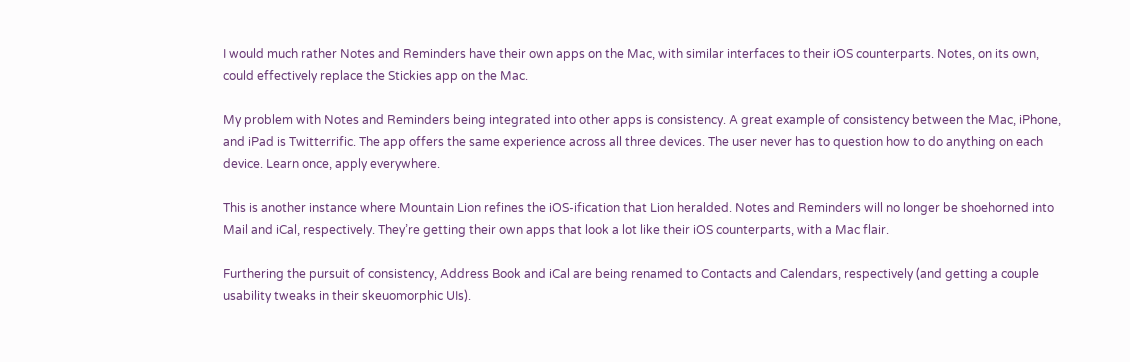I would much rather Notes and Reminders have their own apps on the Mac, with similar interfaces to their iOS counterparts. Notes, on its own, could effectively replace the Stickies app on the Mac.

My problem with Notes and Reminders being integrated into other apps is consistency. A great example of consistency between the Mac, iPhone, and iPad is Twitterrific. The app offers the same experience across all three devices. The user never has to question how to do anything on each device. Learn once, apply everywhere.

This is another instance where Mountain Lion refines the iOS-ification that Lion heralded. Notes and Reminders will no longer be shoehorned into Mail and iCal, respectively. They’re getting their own apps that look a lot like their iOS counterparts, with a Mac flair.

Furthering the pursuit of consistency, Address Book and iCal are being renamed to Contacts and Calendars, respectively (and getting a couple usability tweaks in their skeuomorphic UIs).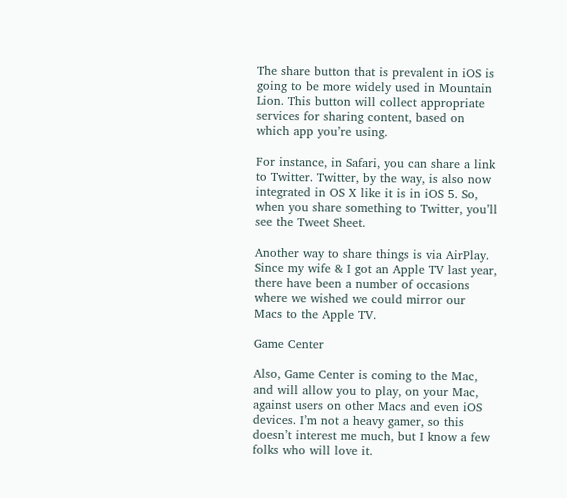The share button that is prevalent in iOS is going to be more widely used in Mountain Lion. This button will collect appropriate services for sharing content, based on which app you’re using.

For instance, in Safari, you can share a link to Twitter. Twitter, by the way, is also now integrated in OS X like it is in iOS 5. So, when you share something to Twitter, you’ll see the Tweet Sheet.

Another way to share things is via AirPlay. Since my wife & I got an Apple TV last year, there have been a number of occasions where we wished we could mirror our Macs to the Apple TV.

Game Center

Also, Game Center is coming to the Mac, and will allow you to play, on your Mac, against users on other Macs and even iOS devices. I’m not a heavy gamer, so this doesn’t interest me much, but I know a few folks who will love it.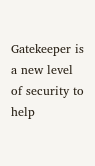Gatekeeper is a new level of security to help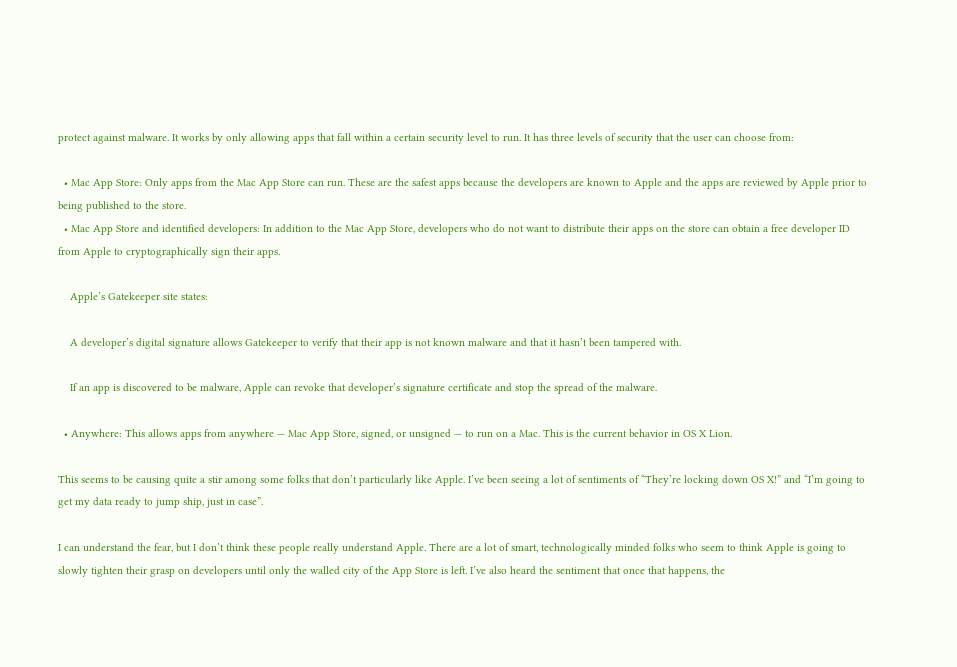protect against malware. It works by only allowing apps that fall within a certain security level to run. It has three levels of security that the user can choose from:

  • Mac App Store: Only apps from the Mac App Store can run. These are the safest apps because the developers are known to Apple and the apps are reviewed by Apple prior to being published to the store.
  • Mac App Store and identified developers: In addition to the Mac App Store, developers who do not want to distribute their apps on the store can obtain a free developer ID from Apple to cryptographically sign their apps.

    Apple’s Gatekeeper site states:

    A developer’s digital signature allows Gatekeeper to verify that their app is not known malware and that it hasn’t been tampered with.

    If an app is discovered to be malware, Apple can revoke that developer’s signature certificate and stop the spread of the malware.

  • Anywhere: This allows apps from anywhere — Mac App Store, signed, or unsigned — to run on a Mac. This is the current behavior in OS X Lion.

This seems to be causing quite a stir among some folks that don’t particularly like Apple. I’ve been seeing a lot of sentiments of “They’re locking down OS X!” and “I’m going to get my data ready to jump ship, just in case”.

I can understand the fear, but I don’t think these people really understand Apple. There are a lot of smart, technologically minded folks who seem to think Apple is going to slowly tighten their grasp on developers until only the walled city of the App Store is left. I’ve also heard the sentiment that once that happens, the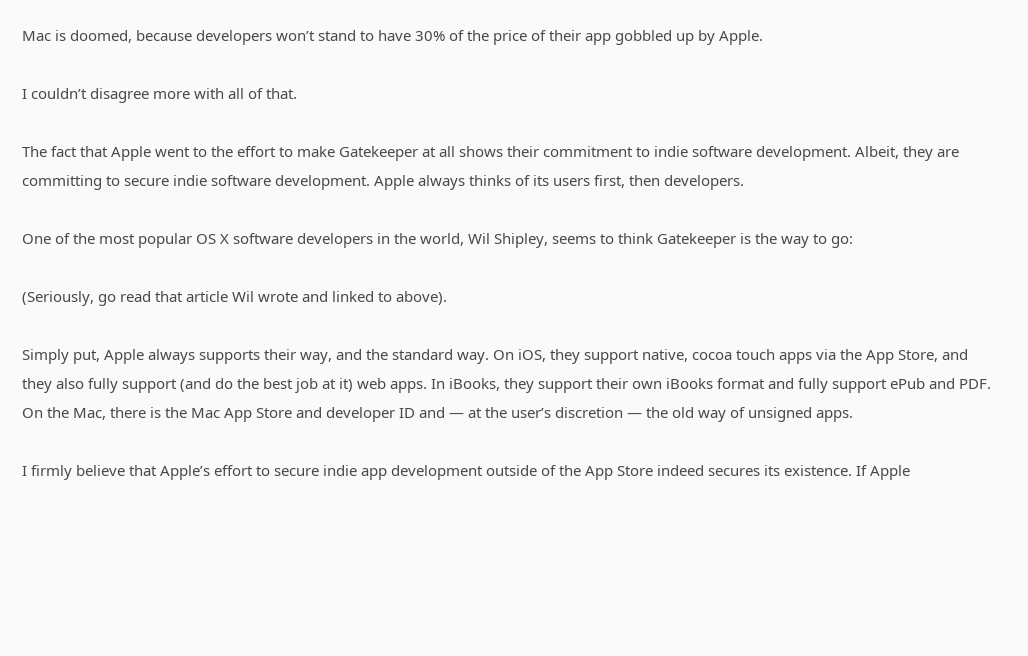Mac is doomed, because developers won’t stand to have 30% of the price of their app gobbled up by Apple.

I couldn’t disagree more with all of that.

The fact that Apple went to the effort to make Gatekeeper at all shows their commitment to indie software development. Albeit, they are committing to secure indie software development. Apple always thinks of its users first, then developers.

One of the most popular OS X software developers in the world, Wil Shipley, seems to think Gatekeeper is the way to go:

(Seriously, go read that article Wil wrote and linked to above).

Simply put, Apple always supports their way, and the standard way. On iOS, they support native, cocoa touch apps via the App Store, and they also fully support (and do the best job at it) web apps. In iBooks, they support their own iBooks format and fully support ePub and PDF. On the Mac, there is the Mac App Store and developer ID and — at the user’s discretion — the old way of unsigned apps.

I firmly believe that Apple’s effort to secure indie app development outside of the App Store indeed secures its existence. If Apple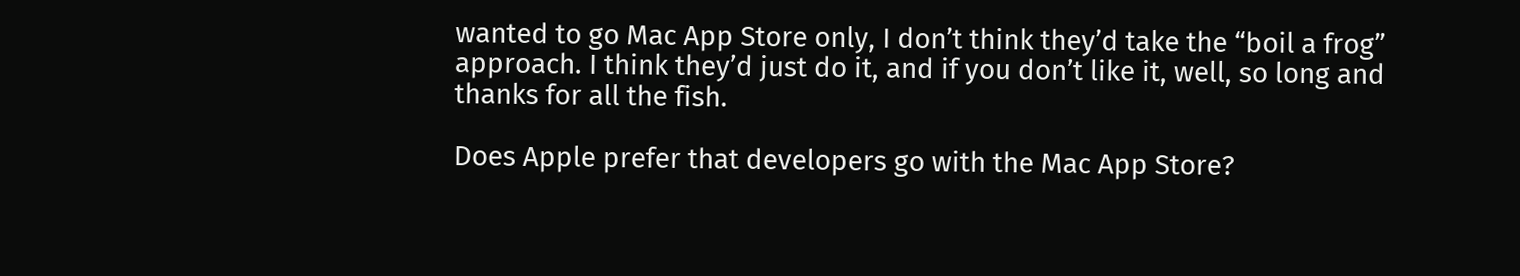wanted to go Mac App Store only, I don’t think they’d take the “boil a frog” approach. I think they’d just do it, and if you don’t like it, well, so long and thanks for all the fish.

Does Apple prefer that developers go with the Mac App Store?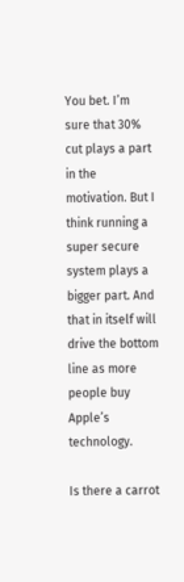You bet. I’m sure that 30% cut plays a part in the motivation. But I think running a super secure system plays a bigger part. And that in itself will drive the bottom line as more people buy Apple’s technology.

Is there a carrot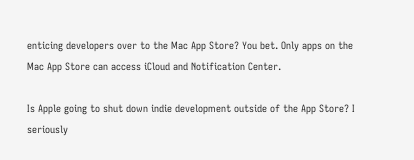enticing developers over to the Mac App Store? You bet. Only apps on the Mac App Store can access iCloud and Notification Center.

Is Apple going to shut down indie development outside of the App Store? I seriously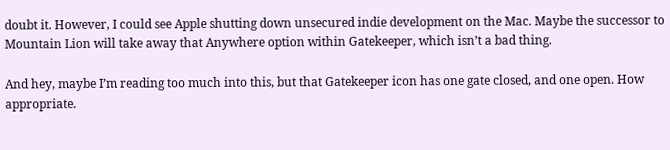doubt it. However, I could see Apple shutting down unsecured indie development on the Mac. Maybe the successor to Mountain Lion will take away that Anywhere option within Gatekeeper, which isn’t a bad thing.

And hey, maybe I’m reading too much into this, but that Gatekeeper icon has one gate closed, and one open. How appropriate.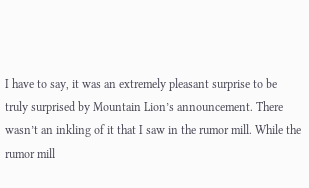I have to say, it was an extremely pleasant surprise to be truly surprised by Mountain Lion’s announcement. There wasn’t an inkling of it that I saw in the rumor mill. While the rumor mill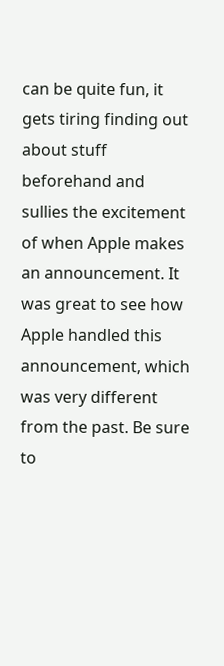can be quite fun, it gets tiring finding out about stuff beforehand and sullies the excitement of when Apple makes an announcement. It was great to see how Apple handled this announcement, which was very different from the past. Be sure to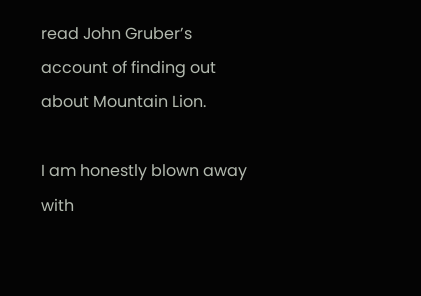read John Gruber’s account of finding out about Mountain Lion.

I am honestly blown away with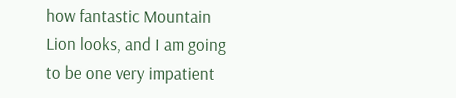how fantastic Mountain Lion looks, and I am going to be one very impatient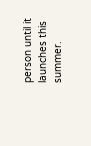person until it launches this summer.